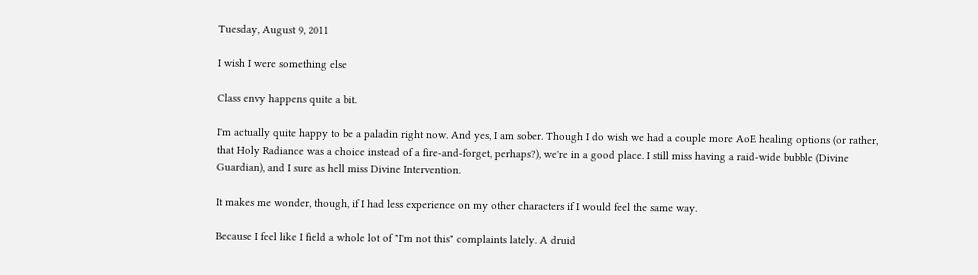Tuesday, August 9, 2011

I wish I were something else

Class envy happens quite a bit.

I'm actually quite happy to be a paladin right now. And yes, I am sober. Though I do wish we had a couple more AoE healing options (or rather, that Holy Radiance was a choice instead of a fire-and-forget, perhaps?), we're in a good place. I still miss having a raid-wide bubble (Divine Guardian), and I sure as hell miss Divine Intervention.

It makes me wonder, though, if I had less experience on my other characters if I would feel the same way.

Because I feel like I field a whole lot of "I'm not this" complaints lately. A druid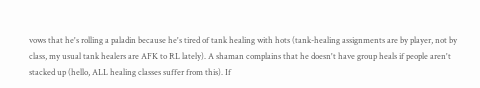vows that he's rolling a paladin because he's tired of tank healing with hots (tank-healing assignments are by player, not by class, my usual tank healers are AFK to RL lately). A shaman complains that he doesn't have group heals if people aren't stacked up (hello, ALL healing classes suffer from this). If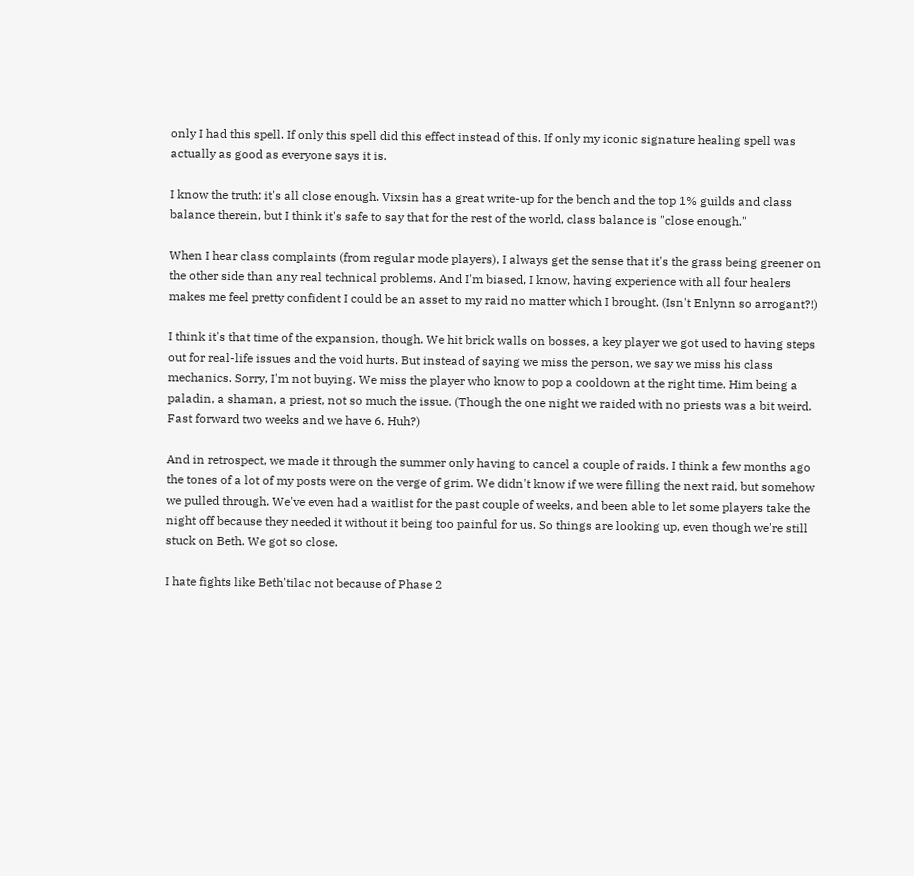only I had this spell. If only this spell did this effect instead of this. If only my iconic signature healing spell was actually as good as everyone says it is.

I know the truth: it's all close enough. Vixsin has a great write-up for the bench and the top 1% guilds and class balance therein, but I think it's safe to say that for the rest of the world, class balance is "close enough."

When I hear class complaints (from regular mode players), I always get the sense that it's the grass being greener on the other side than any real technical problems. And I'm biased, I know, having experience with all four healers makes me feel pretty confident I could be an asset to my raid no matter which I brought. (Isn't Enlynn so arrogant?!)

I think it's that time of the expansion, though. We hit brick walls on bosses, a key player we got used to having steps out for real-life issues and the void hurts. But instead of saying we miss the person, we say we miss his class mechanics. Sorry, I'm not buying. We miss the player who know to pop a cooldown at the right time. Him being a paladin, a shaman, a priest, not so much the issue. (Though the one night we raided with no priests was a bit weird. Fast forward two weeks and we have 6. Huh?)

And in retrospect, we made it through the summer only having to cancel a couple of raids. I think a few months ago the tones of a lot of my posts were on the verge of grim. We didn't know if we were filling the next raid, but somehow we pulled through. We've even had a waitlist for the past couple of weeks, and been able to let some players take the night off because they needed it without it being too painful for us. So things are looking up, even though we're still stuck on Beth. We got so close.

I hate fights like Beth'tilac not because of Phase 2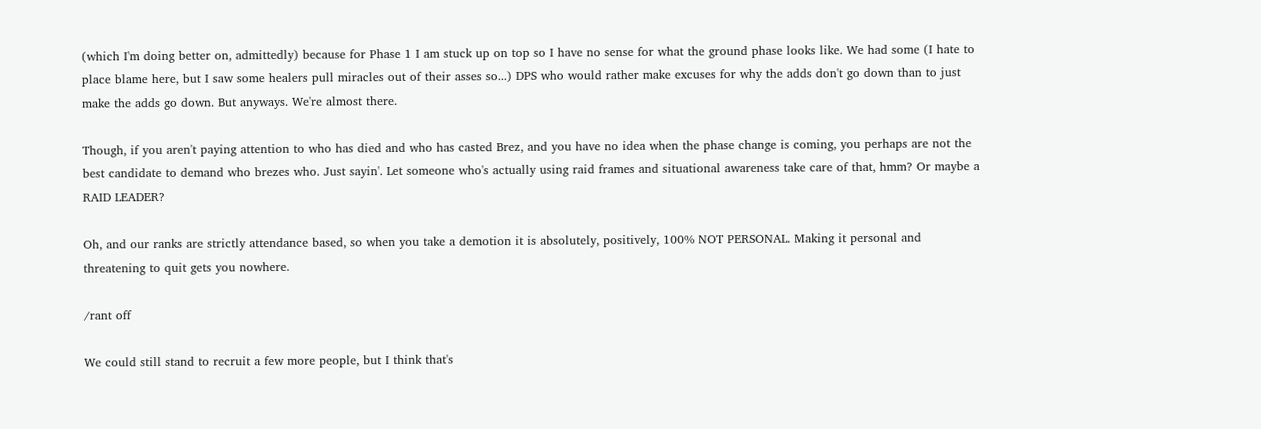(which I'm doing better on, admittedly) because for Phase 1 I am stuck up on top so I have no sense for what the ground phase looks like. We had some (I hate to place blame here, but I saw some healers pull miracles out of their asses so...) DPS who would rather make excuses for why the adds don't go down than to just make the adds go down. But anyways. We're almost there.

Though, if you aren't paying attention to who has died and who has casted Brez, and you have no idea when the phase change is coming, you perhaps are not the best candidate to demand who brezes who. Just sayin'. Let someone who's actually using raid frames and situational awareness take care of that, hmm? Or maybe a RAID LEADER?

Oh, and our ranks are strictly attendance based, so when you take a demotion it is absolutely, positively, 100% NOT PERSONAL. Making it personal and threatening to quit gets you nowhere.

/rant off

We could still stand to recruit a few more people, but I think that's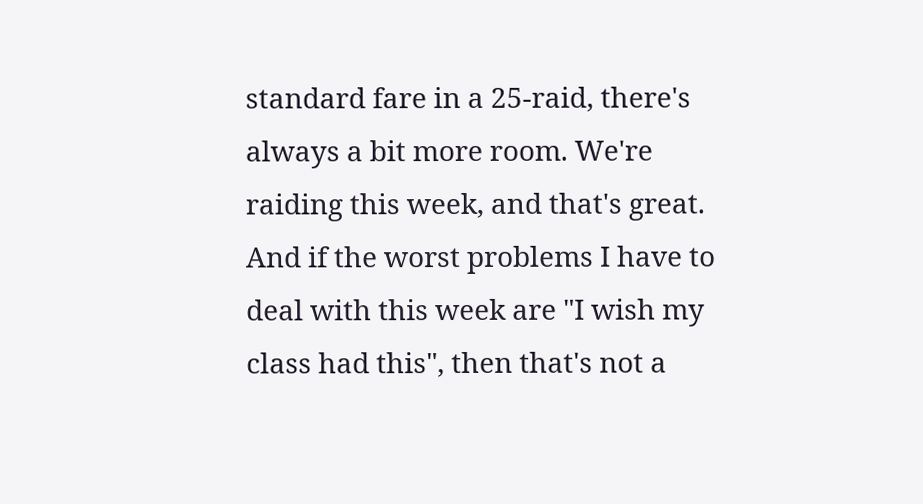standard fare in a 25-raid, there's always a bit more room. We're raiding this week, and that's great. And if the worst problems I have to deal with this week are "I wish my class had this", then that's not a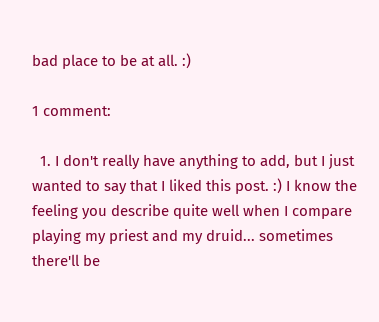bad place to be at all. :)

1 comment:

  1. I don't really have anything to add, but I just wanted to say that I liked this post. :) I know the feeling you describe quite well when I compare playing my priest and my druid... sometimes there'll be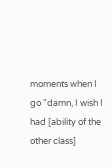moments when I go "damn, I wish I had [ability of the other class]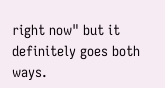right now" but it definitely goes both ways.